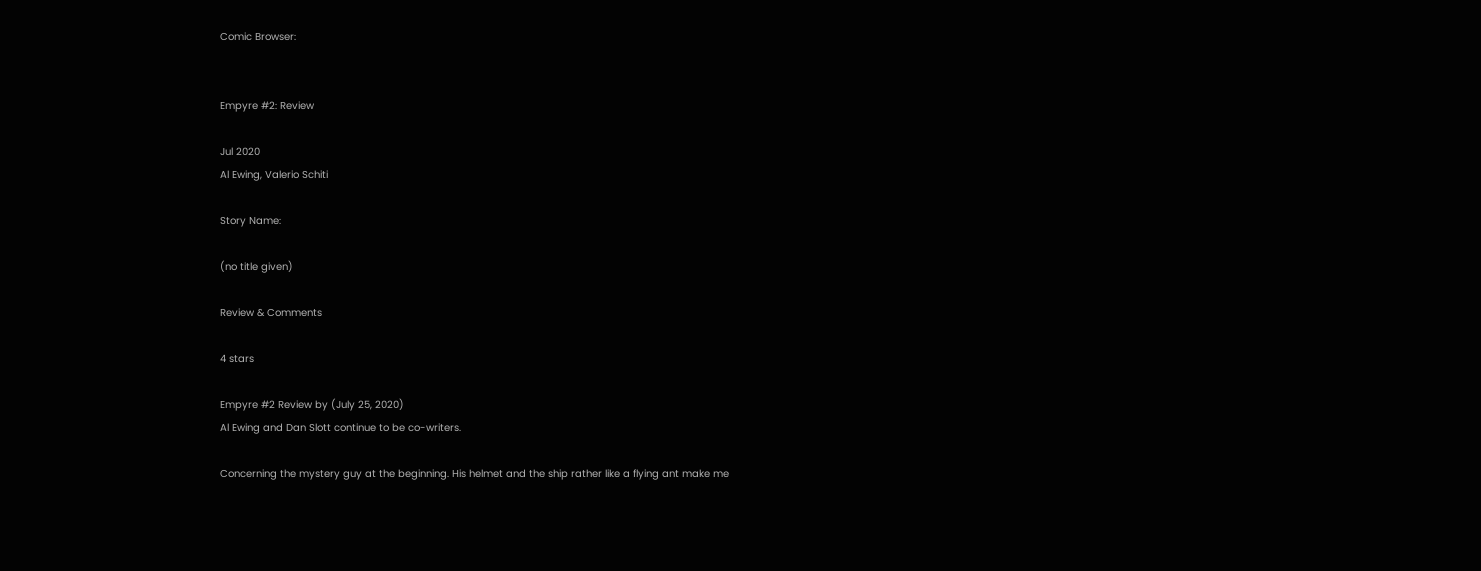Comic Browser:


Empyre #2: Review

Jul 2020
Al Ewing, Valerio Schiti

Story Name:

(no title given)

Review & Comments

4 stars

Empyre #2 Review by (July 25, 2020)
Al Ewing and Dan Slott continue to be co-writers.

Concerning the mystery guy at the beginning. His helmet and the ship rather like a flying ant make me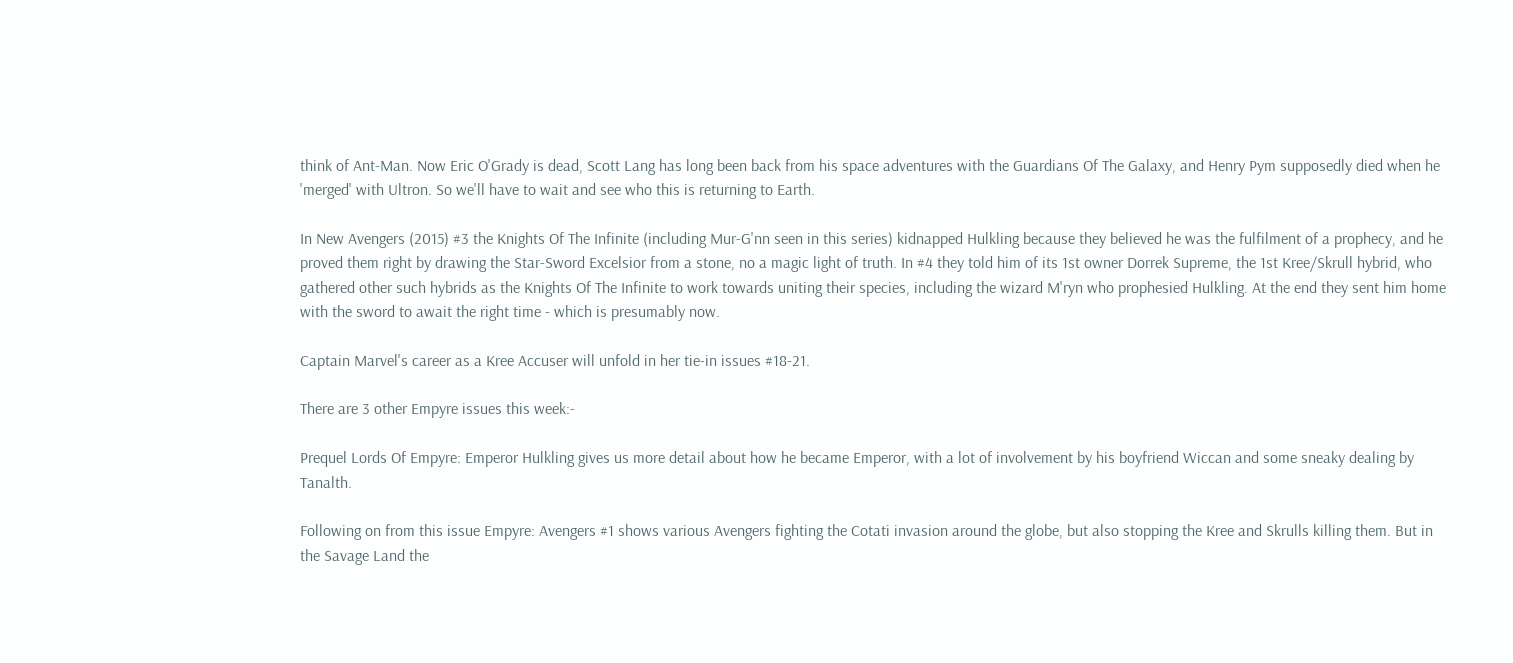think of Ant-Man. Now Eric O'Grady is dead, Scott Lang has long been back from his space adventures with the Guardians Of The Galaxy, and Henry Pym supposedly died when he 'merged' with Ultron. So we'll have to wait and see who this is returning to Earth.

In New Avengers (2015) #3 the Knights Of The Infinite (including Mur-G'nn seen in this series) kidnapped Hulkling because they believed he was the fulfilment of a prophecy, and he proved them right by drawing the Star-Sword Excelsior from a stone, no a magic light of truth. In #4 they told him of its 1st owner Dorrek Supreme, the 1st Kree/Skrull hybrid, who gathered other such hybrids as the Knights Of The Infinite to work towards uniting their species, including the wizard M'ryn who prophesied Hulkling. At the end they sent him home with the sword to await the right time - which is presumably now.

Captain Marvel's career as a Kree Accuser will unfold in her tie-in issues #18-21.

There are 3 other Empyre issues this week:-

Prequel Lords Of Empyre: Emperor Hulkling gives us more detail about how he became Emperor, with a lot of involvement by his boyfriend Wiccan and some sneaky dealing by Tanalth.

Following on from this issue Empyre: Avengers #1 shows various Avengers fighting the Cotati invasion around the globe, but also stopping the Kree and Skrulls killing them. But in the Savage Land the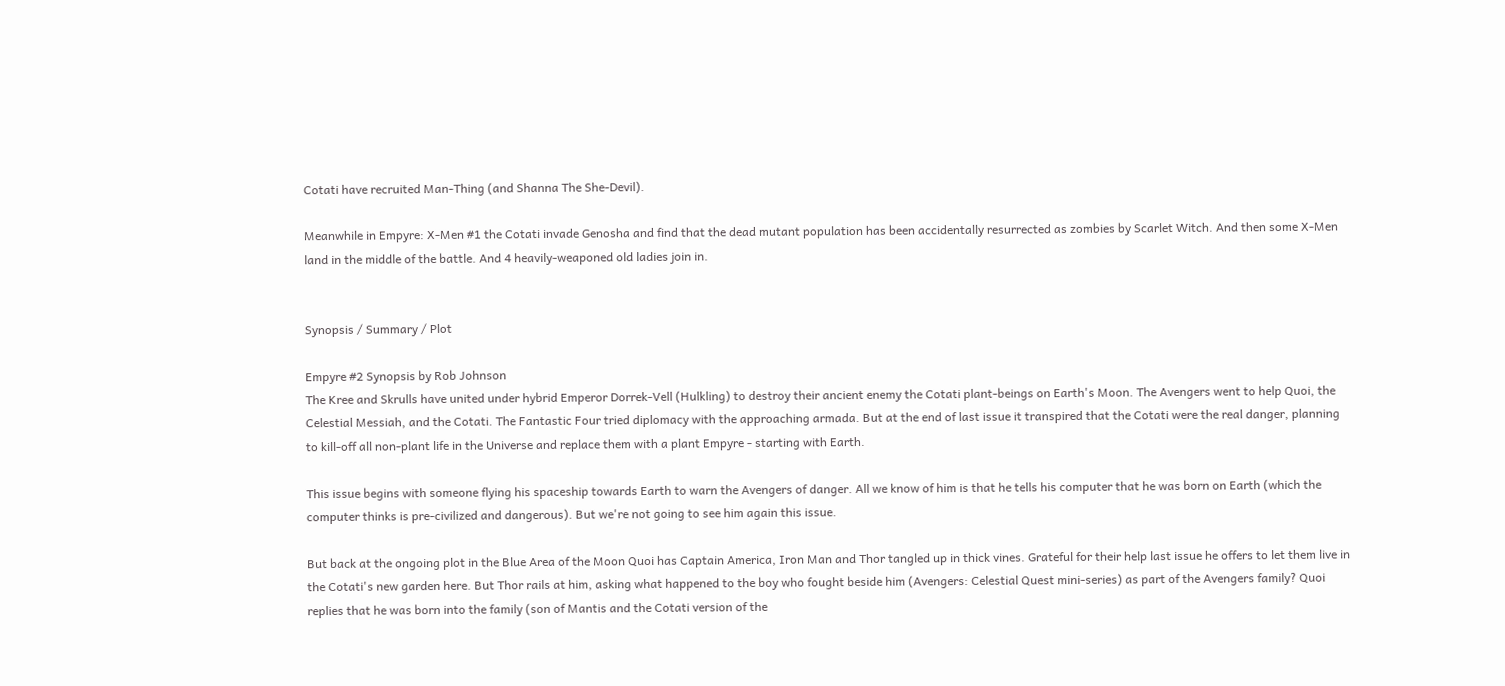Cotati have recruited Man-Thing (and Shanna The She-Devil).

Meanwhile in Empyre: X-Men #1 the Cotati invade Genosha and find that the dead mutant population has been accidentally resurrected as zombies by Scarlet Witch. And then some X-Men land in the middle of the battle. And 4 heavily-weaponed old ladies join in.


Synopsis / Summary / Plot

Empyre #2 Synopsis by Rob Johnson
The Kree and Skrulls have united under hybrid Emperor Dorrek-Vell (Hulkling) to destroy their ancient enemy the Cotati plant-beings on Earth's Moon. The Avengers went to help Quoi, the Celestial Messiah, and the Cotati. The Fantastic Four tried diplomacy with the approaching armada. But at the end of last issue it transpired that the Cotati were the real danger, planning to kill-off all non-plant life in the Universe and replace them with a plant Empyre - starting with Earth.

This issue begins with someone flying his spaceship towards Earth to warn the Avengers of danger. All we know of him is that he tells his computer that he was born on Earth (which the computer thinks is pre-civilized and dangerous). But we're not going to see him again this issue.

But back at the ongoing plot in the Blue Area of the Moon Quoi has Captain America, Iron Man and Thor tangled up in thick vines. Grateful for their help last issue he offers to let them live in the Cotati's new garden here. But Thor rails at him, asking what happened to the boy who fought beside him (Avengers: Celestial Quest mini-series) as part of the Avengers family? Quoi replies that he was born into the family (son of Mantis and the Cotati version of the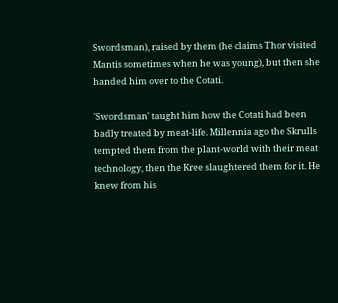Swordsman), raised by them (he claims Thor visited Mantis sometimes when he was young), but then she handed him over to the Cotati.

'Swordsman' taught him how the Cotati had been badly treated by meat-life. Millennia ago the Skrulls tempted them from the plant-world with their meat technology, then the Kree slaughtered them for it. He knew from his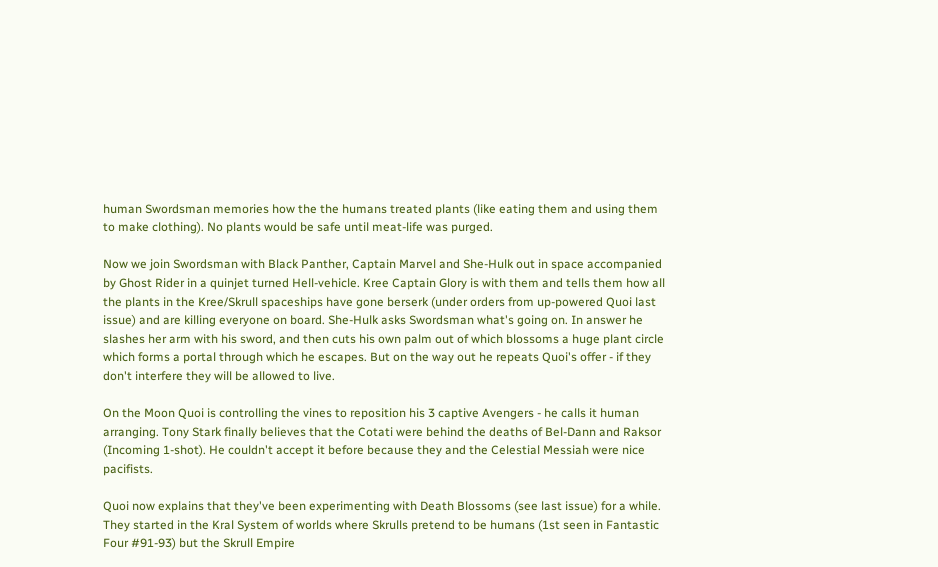human Swordsman memories how the the humans treated plants (like eating them and using them to make clothing). No plants would be safe until meat-life was purged.

Now we join Swordsman with Black Panther, Captain Marvel and She-Hulk out in space accompanied by Ghost Rider in a quinjet turned Hell-vehicle. Kree Captain Glory is with them and tells them how all the plants in the Kree/Skrull spaceships have gone berserk (under orders from up-powered Quoi last issue) and are killing everyone on board. She-Hulk asks Swordsman what's going on. In answer he slashes her arm with his sword, and then cuts his own palm out of which blossoms a huge plant circle which forms a portal through which he escapes. But on the way out he repeats Quoi's offer - if they don't interfere they will be allowed to live.

On the Moon Quoi is controlling the vines to reposition his 3 captive Avengers - he calls it human arranging. Tony Stark finally believes that the Cotati were behind the deaths of Bel-Dann and Raksor (Incoming 1-shot). He couldn't accept it before because they and the Celestial Messiah were nice pacifists.

Quoi now explains that they've been experimenting with Death Blossoms (see last issue) for a while. They started in the Kral System of worlds where Skrulls pretend to be humans (1st seen in Fantastic Four #91-93) but the Skrull Empire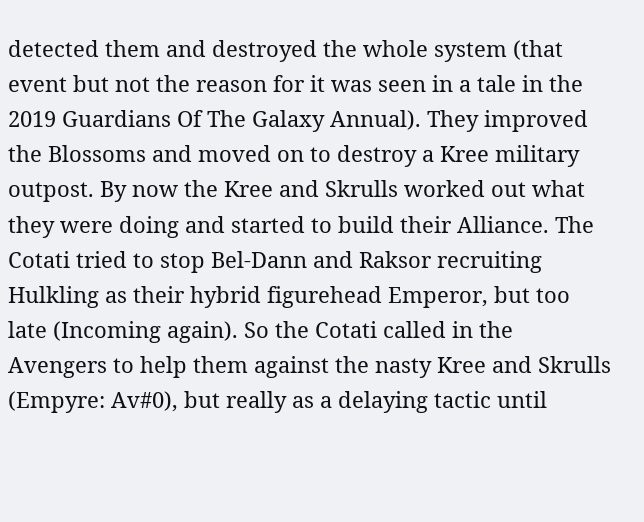detected them and destroyed the whole system (that event but not the reason for it was seen in a tale in the 2019 Guardians Of The Galaxy Annual). They improved the Blossoms and moved on to destroy a Kree military outpost. By now the Kree and Skrulls worked out what they were doing and started to build their Alliance. The Cotati tried to stop Bel-Dann and Raksor recruiting Hulkling as their hybrid figurehead Emperor, but too late (Incoming again). So the Cotati called in the Avengers to help them against the nasty Kree and Skrulls (Empyre: Av#0), but really as a delaying tactic until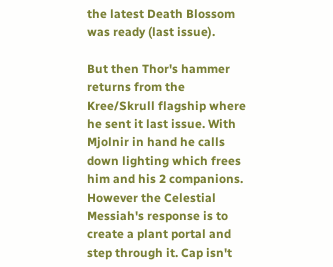the latest Death Blossom was ready (last issue).

But then Thor's hammer returns from the Kree/Skrull flagship where he sent it last issue. With Mjolnir in hand he calls down lighting which frees him and his 2 companions. However the Celestial Messiah's response is to create a plant portal and step through it. Cap isn't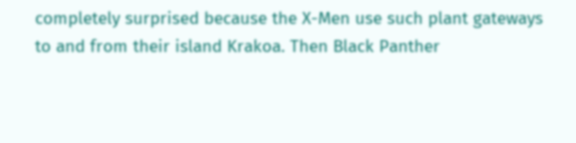completely surprised because the X-Men use such plant gateways to and from their island Krakoa. Then Black Panther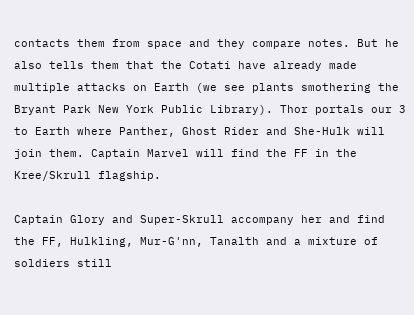contacts them from space and they compare notes. But he also tells them that the Cotati have already made multiple attacks on Earth (we see plants smothering the Bryant Park New York Public Library). Thor portals our 3 to Earth where Panther, Ghost Rider and She-Hulk will join them. Captain Marvel will find the FF in the Kree/Skrull flagship.

Captain Glory and Super-Skrull accompany her and find the FF, Hulkling, Mur-G'nn, Tanalth and a mixture of soldiers still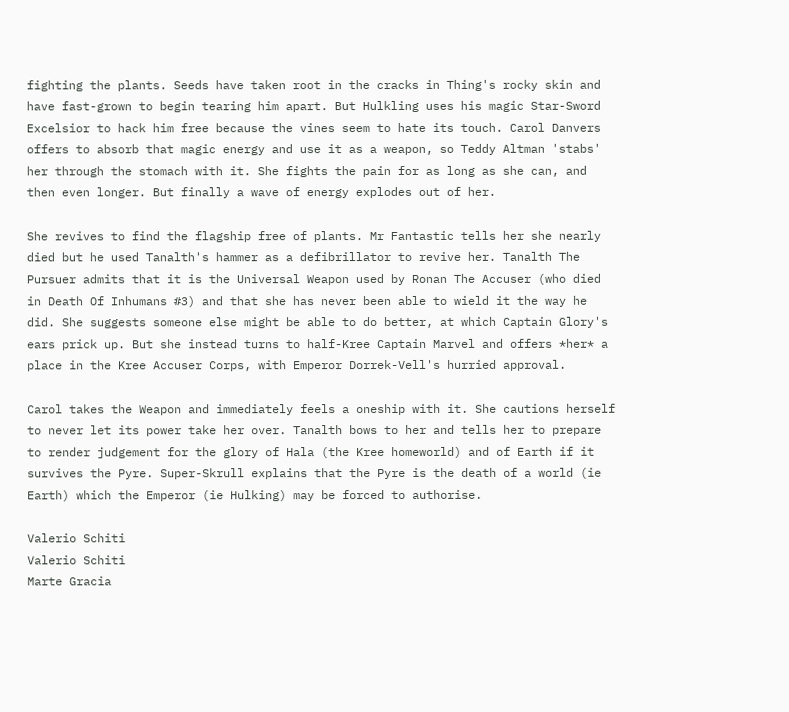fighting the plants. Seeds have taken root in the cracks in Thing's rocky skin and have fast-grown to begin tearing him apart. But Hulkling uses his magic Star-Sword Excelsior to hack him free because the vines seem to hate its touch. Carol Danvers offers to absorb that magic energy and use it as a weapon, so Teddy Altman 'stabs' her through the stomach with it. She fights the pain for as long as she can, and then even longer. But finally a wave of energy explodes out of her.

She revives to find the flagship free of plants. Mr Fantastic tells her she nearly died but he used Tanalth's hammer as a defibrillator to revive her. Tanalth The Pursuer admits that it is the Universal Weapon used by Ronan The Accuser (who died in Death Of Inhumans #3) and that she has never been able to wield it the way he did. She suggests someone else might be able to do better, at which Captain Glory's ears prick up. But she instead turns to half-Kree Captain Marvel and offers *her* a place in the Kree Accuser Corps, with Emperor Dorrek-Vell's hurried approval.

Carol takes the Weapon and immediately feels a oneship with it. She cautions herself to never let its power take her over. Tanalth bows to her and tells her to prepare to render judgement for the glory of Hala (the Kree homeworld) and of Earth if it survives the Pyre. Super-Skrull explains that the Pyre is the death of a world (ie Earth) which the Emperor (ie Hulking) may be forced to authorise.

Valerio Schiti
Valerio Schiti
Marte Gracia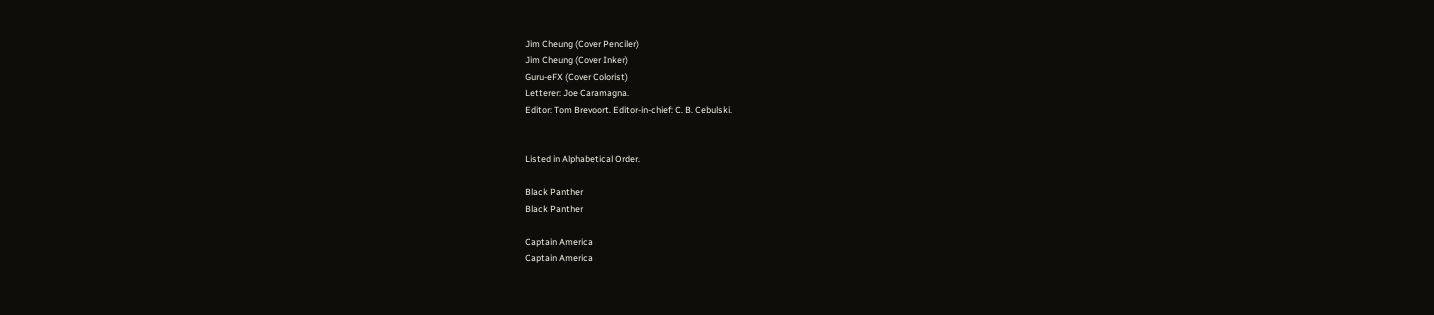Jim Cheung (Cover Penciler)
Jim Cheung (Cover Inker)
Guru-eFX (Cover Colorist)
Letterer: Joe Caramagna.
Editor: Tom Brevoort. Editor-in-chief: C. B. Cebulski.


Listed in Alphabetical Order.

Black Panther
Black Panther

Captain America
Captain America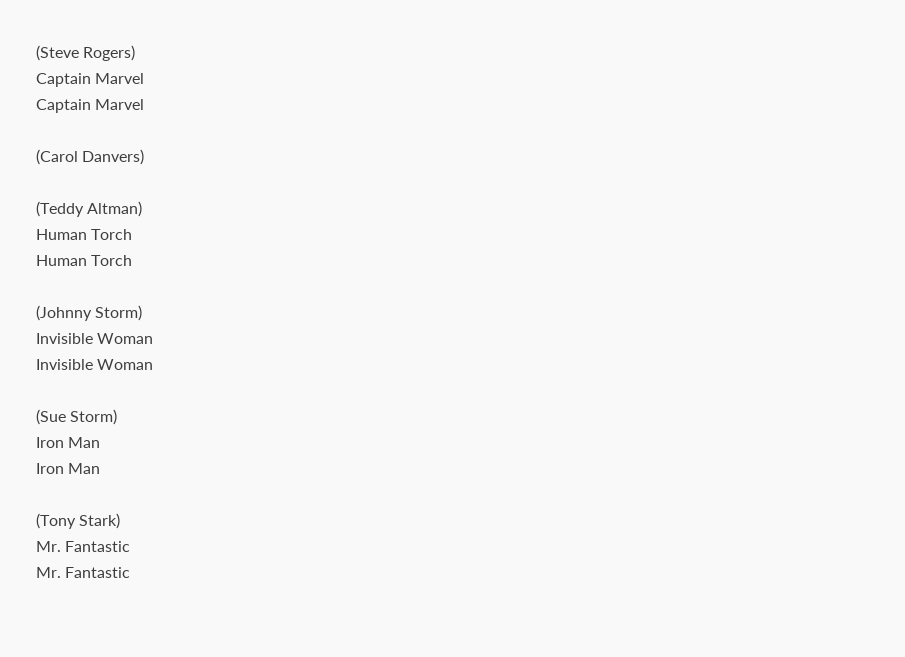(Steve Rogers)
Captain Marvel
Captain Marvel

(Carol Danvers)

(Teddy Altman)
Human Torch
Human Torch

(Johnny Storm)
Invisible Woman
Invisible Woman

(Sue Storm)
Iron Man
Iron Man

(Tony Stark)
Mr. Fantastic
Mr. Fantastic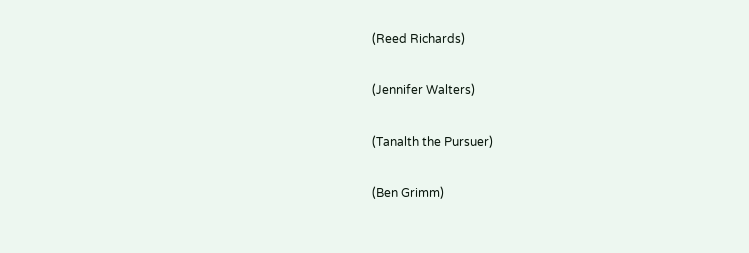(Reed Richards)

(Jennifer Walters)

(Tanalth the Pursuer)

(Ben Grimm)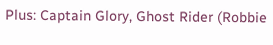Plus: Captain Glory, Ghost Rider (Robbie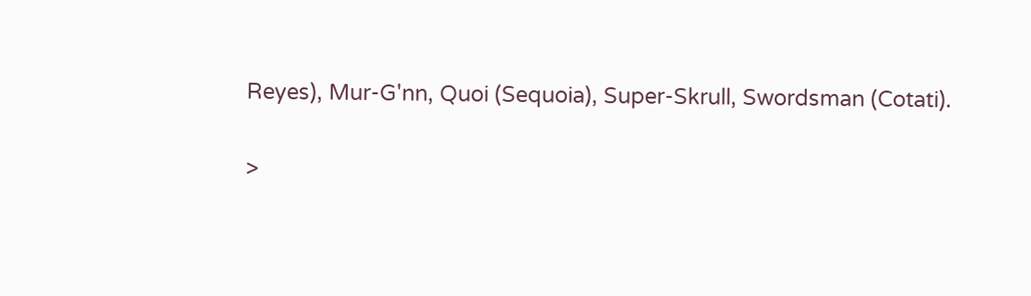Reyes), Mur-G'nn, Quoi (Sequoia), Super-Skrull, Swordsman (Cotati).

>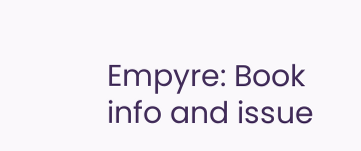Empyre: Book info and issue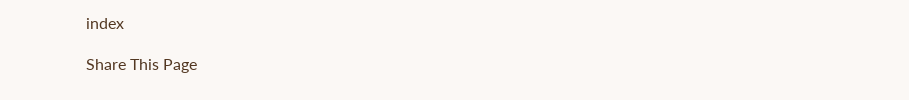index

Share This Page